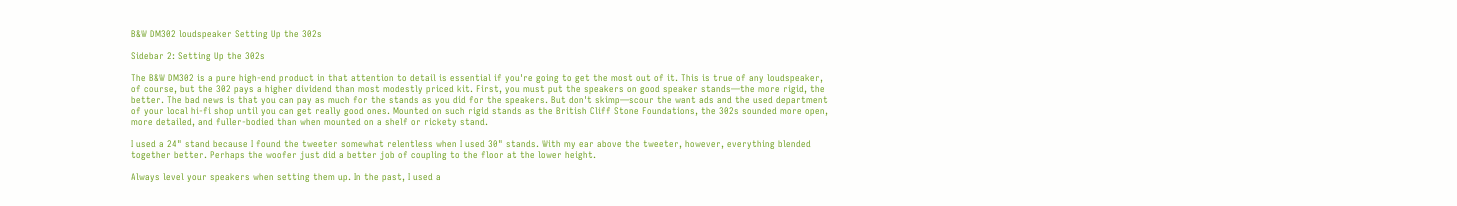B&W DM302 loudspeaker Setting Up the 302s

Sidebar 2: Setting Up the 302s

The B&W DM302 is a pure high-end product in that attention to detail is essential if you're going to get the most out of it. This is true of any loudspeaker, of course, but the 302 pays a higher dividend than most modestly priced kit. First, you must put the speakers on good speaker stands—the more rigid, the better. The bad news is that you can pay as much for the stands as you did for the speakers. But don't skimp—scour the want ads and the used department of your local hi-fi shop until you can get really good ones. Mounted on such rigid stands as the British Cliff Stone Foundations, the 302s sounded more open, more detailed, and fuller-bodied than when mounted on a shelf or rickety stand.

I used a 24" stand because I found the tweeter somewhat relentless when I used 30" stands. With my ear above the tweeter, however, everything blended together better. Perhaps the woofer just did a better job of coupling to the floor at the lower height.

Always level your speakers when setting them up. In the past, I used a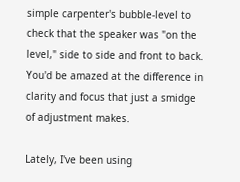simple carpenter's bubble-level to check that the speaker was "on the level," side to side and front to back. You'd be amazed at the difference in clarity and focus that just a smidge of adjustment makes.

Lately, I've been using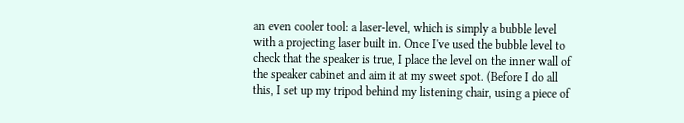an even cooler tool: a laser-level, which is simply a bubble level with a projecting laser built in. Once I've used the bubble level to check that the speaker is true, I place the level on the inner wall of the speaker cabinet and aim it at my sweet spot. (Before I do all this, I set up my tripod behind my listening chair, using a piece of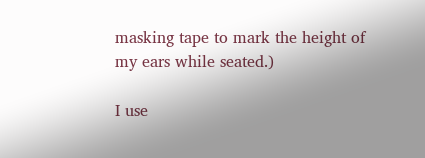masking tape to mark the height of my ears while seated.)

I use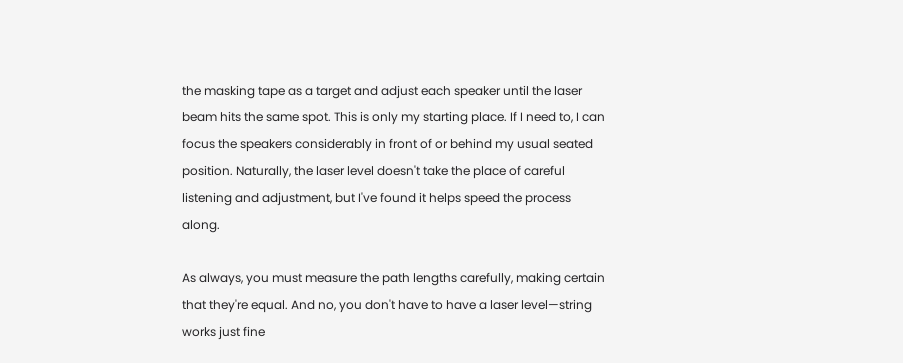the masking tape as a target and adjust each speaker until the laser beam hits the same spot. This is only my starting place. If I need to, I can focus the speakers considerably in front of or behind my usual seated position. Naturally, the laser level doesn't take the place of careful listening and adjustment, but I've found it helps speed the process along.

As always, you must measure the path lengths carefully, making certain that they're equal. And no, you don't have to have a laser level—string works just fine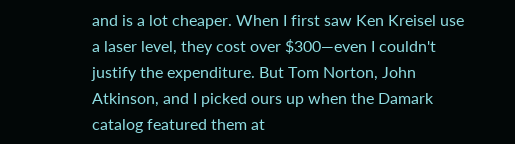and is a lot cheaper. When I first saw Ken Kreisel use a laser level, they cost over $300—even I couldn't justify the expenditure. But Tom Norton, John Atkinson, and I picked ours up when the Damark catalog featured them at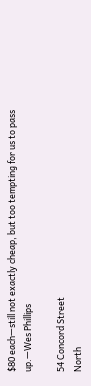$80 each—still not exactly cheap, but too tempting for us to pass up.—Wes Phillips

54 Concord Street
North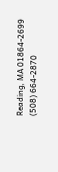Reading, MA 01864-2699
(508) 664-2870